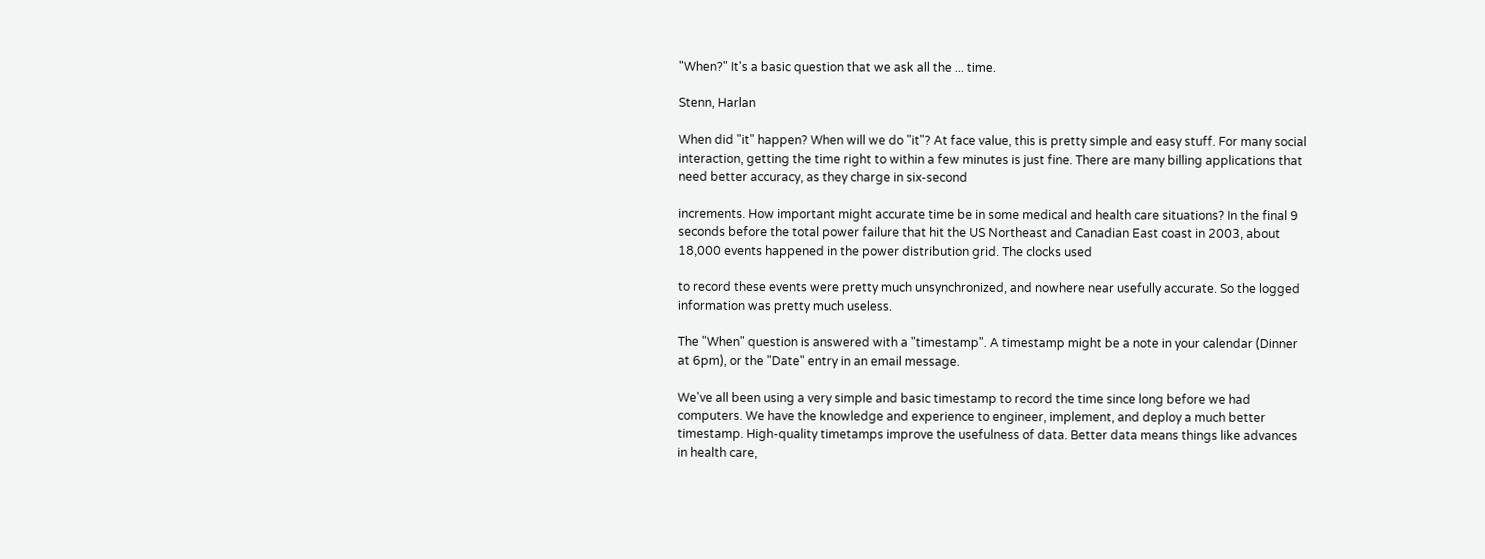"When?" It's a basic question that we ask all the ... time.

Stenn, Harlan

When did "it" happen? When will we do "it"? At face value, this is pretty simple and easy stuff. For many social interaction, getting the time right to within a few minutes is just fine. There are many billing applications that need better accuracy, as they charge in six-second

increments. How important might accurate time be in some medical and health care situations? In the final 9 seconds before the total power failure that hit the US Northeast and Canadian East coast in 2003, about 18,000 events happened in the power distribution grid. The clocks used

to record these events were pretty much unsynchronized, and nowhere near usefully accurate. So the logged information was pretty much useless.

The "When" question is answered with a "timestamp". A timestamp might be a note in your calendar (Dinner at 6pm), or the "Date" entry in an email message.

We've all been using a very simple and basic timestamp to record the time since long before we had computers. We have the knowledge and experience to engineer, implement, and deploy a much better timestamp. High-quality timetamps improve the usefulness of data. Better data means things like advances in health care,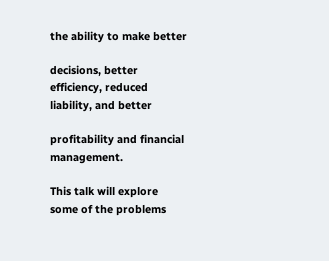the ability to make better

decisions, better efficiency, reduced liability, and better

profitability and financial management.

This talk will explore some of the problems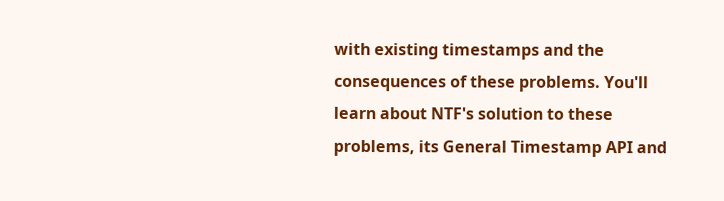with existing timestamps and the consequences of these problems. You'll learn about NTF's solution to these problems, its General Timestamp API and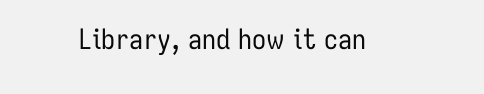Library, and how it can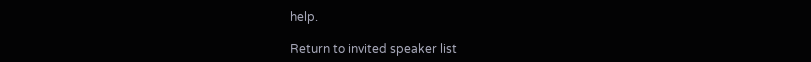help.

Return to invited speaker list